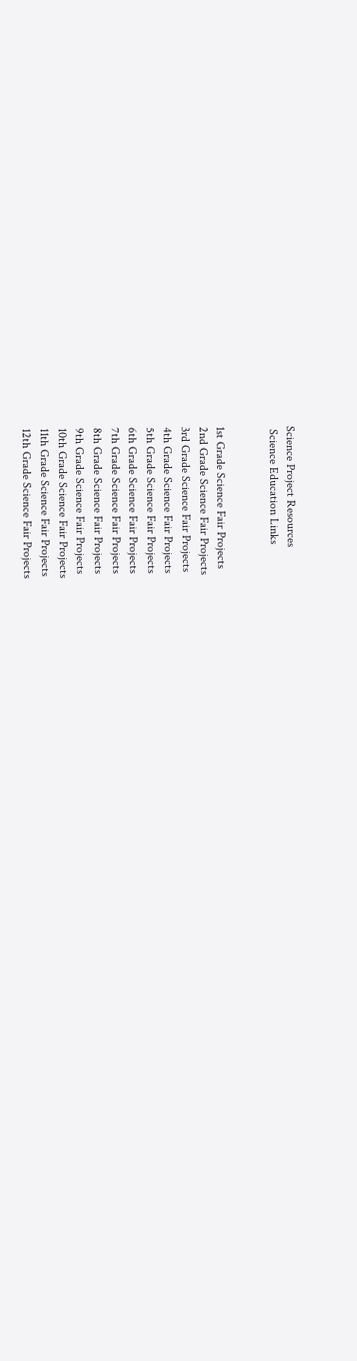Science Project Resources
 Science Education Links


1st Grade Science Fair Projects
2nd Grade Science Fair Projects
3rd Grade Science Fair Projects
4th Grade Science Fair Projects
5th Grade Science Fair Projects
6th Grade Science Fair Projects
7th Grade Science Fair Projects
8th Grade Science Fair Projects
9th Grade Science Fair Projects
10th Grade Science Fair Projects
11th Grade Science Fair Projects
12th Grade Science Fair Projects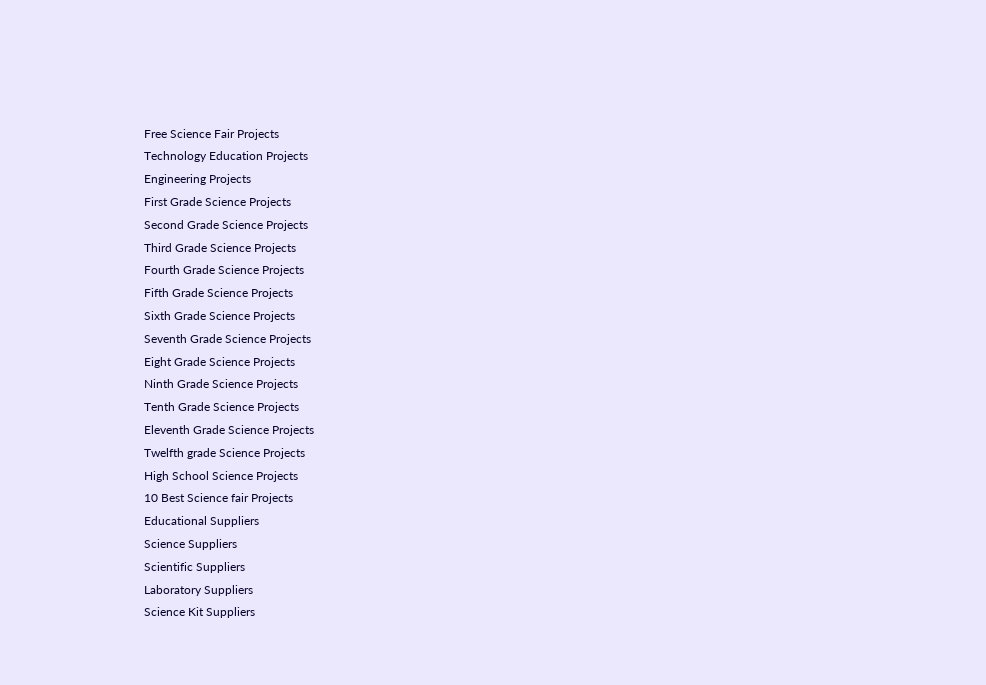Free Science Fair Projects
Technology Education Projects
Engineering Projects
First Grade Science Projects
Second Grade Science Projects
Third Grade Science Projects
Fourth Grade Science Projects
Fifth Grade Science Projects
Sixth Grade Science Projects
Seventh Grade Science Projects
Eight Grade Science Projects
Ninth Grade Science Projects
Tenth Grade Science Projects
Eleventh Grade Science Projects
Twelfth grade Science Projects
High School Science Projects
10 Best Science fair Projects
Educational Suppliers
Science Suppliers
Scientific Suppliers
Laboratory Suppliers
Science Kit Suppliers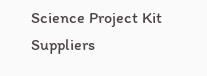Science Project Kit Suppliers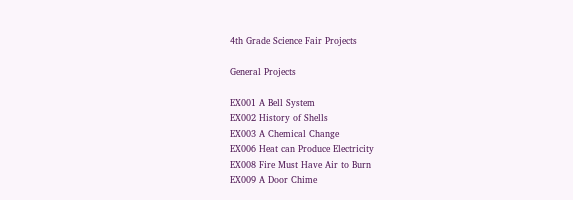4th Grade Science Fair Projects

General Projects

EX001 A Bell System
EX002 History of Shells
EX003 A Chemical Change
EX006 Heat can Produce Electricity
EX008 Fire Must Have Air to Burn
EX009 A Door Chime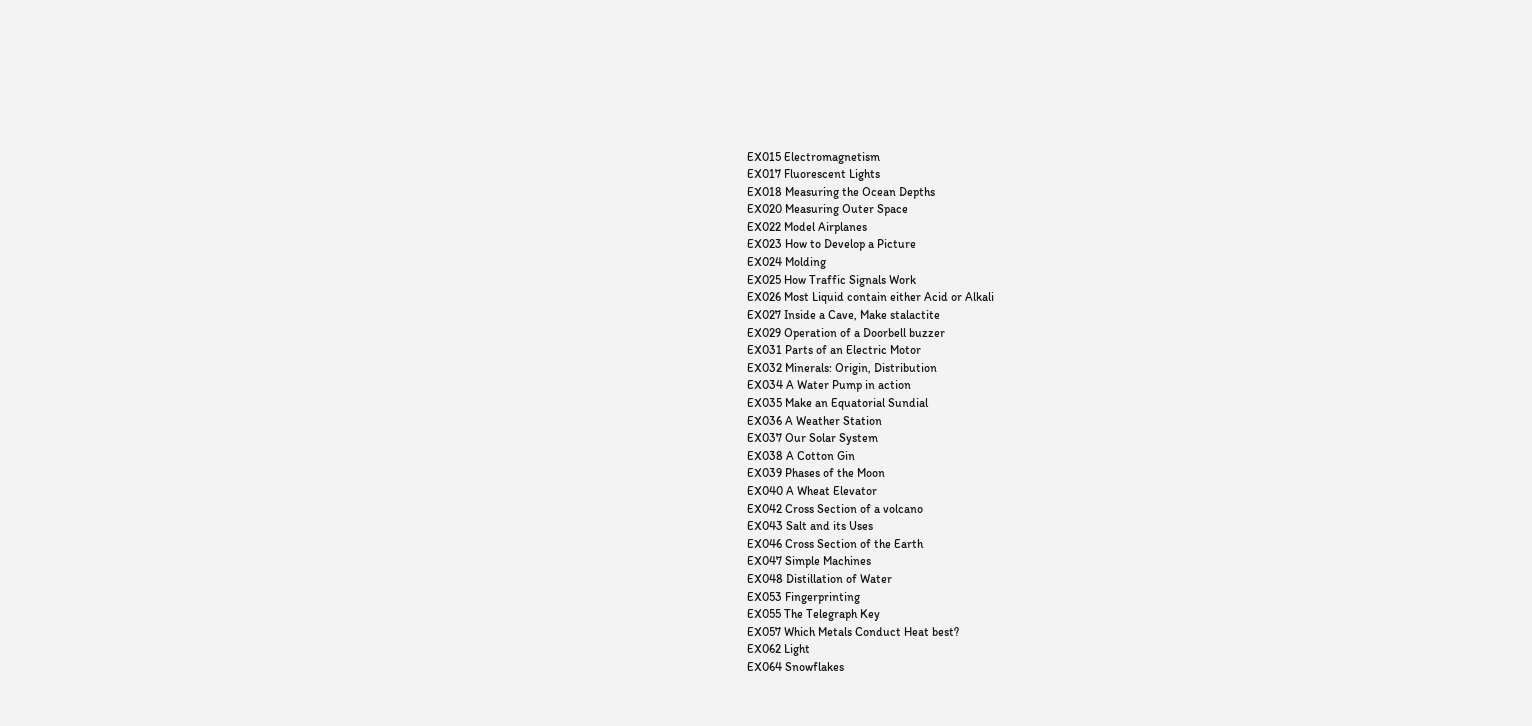EX015 Electromagnetism
EX017 Fluorescent Lights
EX018 Measuring the Ocean Depths
EX020 Measuring Outer Space
EX022 Model Airplanes
EX023 How to Develop a Picture
EX024 Molding
EX025 How Traffic Signals Work
EX026 Most Liquid contain either Acid or Alkali
EX027 Inside a Cave, Make stalactite
EX029 Operation of a Doorbell buzzer
EX031 Parts of an Electric Motor
EX032 Minerals: Origin, Distribution
EX034 A Water Pump in action
EX035 Make an Equatorial Sundial
EX036 A Weather Station
EX037 Our Solar System
EX038 A Cotton Gin
EX039 Phases of the Moon
EX040 A Wheat Elevator
EX042 Cross Section of a volcano
EX043 Salt and its Uses
EX046 Cross Section of the Earth
EX047 Simple Machines
EX048 Distillation of Water
EX053 Fingerprinting
EX055 The Telegraph Key
EX057 Which Metals Conduct Heat best?
EX062 Light
EX064 Snowflakes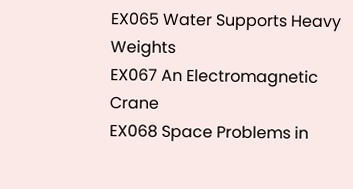EX065 Water Supports Heavy Weights
EX067 An Electromagnetic Crane
EX068 Space Problems in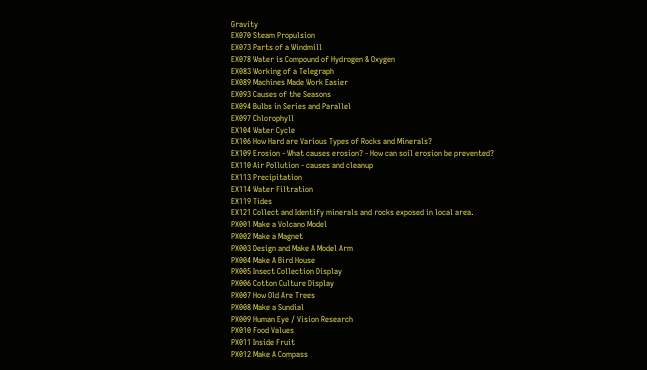Gravity
EX070 Steam Propulsion
EX073 Parts of a Windmill
EX078 Water is Compound of Hydrogen & Oxygen
EX083 Working of a Telegraph
EX089 Machines Made Work Easier
EX093 Causes of the Seasons
EX094 Bulbs in Series and Parallel
EX097 Chlorophyll
EX104 Water Cycle
EX106 How Hard are Various Types of Rocks and Minerals?
EX109 Erosion - What causes erosion? - How can soil erosion be prevented?
EX110 Air Pollution - causes and cleanup
EX113 Precipitation
EX114 Water Filtration
EX119 Tides
EX121 Collect and Identify minerals and rocks exposed in local area.
PX001 Make a Volcano Model
PX002 Make a Magnet
PX003 Design and Make A Model Arm
PX004 Make A Bird House
PX005 Insect Collection Display
PX006 Cotton Culture Display
PX007 How Old Are Trees
PX008 Make a Sundial
PX009 Human Eye / Vision Research
PX010 Food Values
PX011 Inside Fruit
PX012 Make A Compass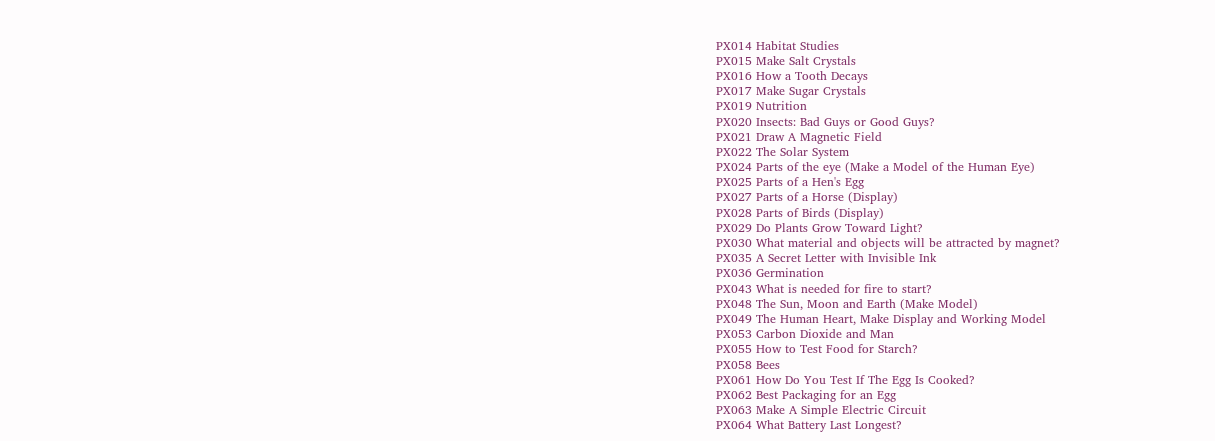PX014 Habitat Studies
PX015 Make Salt Crystals
PX016 How a Tooth Decays
PX017 Make Sugar Crystals
PX019 Nutrition
PX020 Insects: Bad Guys or Good Guys?
PX021 Draw A Magnetic Field
PX022 The Solar System
PX024 Parts of the eye (Make a Model of the Human Eye)
PX025 Parts of a Hen's Egg
PX027 Parts of a Horse (Display)
PX028 Parts of Birds (Display)
PX029 Do Plants Grow Toward Light?
PX030 What material and objects will be attracted by magnet?
PX035 A Secret Letter with Invisible Ink
PX036 Germination
PX043 What is needed for fire to start?
PX048 The Sun, Moon and Earth (Make Model)
PX049 The Human Heart, Make Display and Working Model
PX053 Carbon Dioxide and Man
PX055 How to Test Food for Starch?
PX058 Bees
PX061 How Do You Test If The Egg Is Cooked?
PX062 Best Packaging for an Egg
PX063 Make A Simple Electric Circuit
PX064 What Battery Last Longest?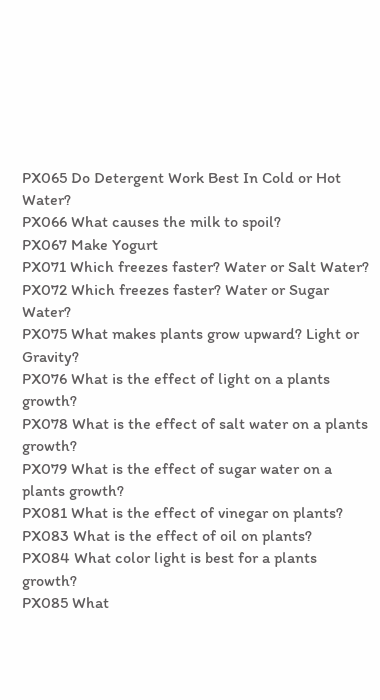PX065 Do Detergent Work Best In Cold or Hot Water?
PX066 What causes the milk to spoil?
PX067 Make Yogurt
PX071 Which freezes faster? Water or Salt Water?
PX072 Which freezes faster? Water or Sugar Water?
PX075 What makes plants grow upward? Light or Gravity?
PX076 What is the effect of light on a plants growth?
PX078 What is the effect of salt water on a plants growth?
PX079 What is the effect of sugar water on a plants growth?
PX081 What is the effect of vinegar on plants?
PX083 What is the effect of oil on plants?
PX084 What color light is best for a plants growth?
PX085 What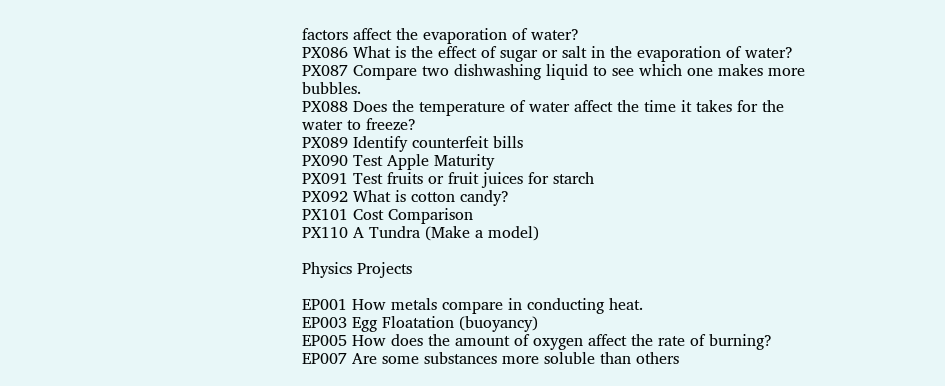factors affect the evaporation of water?
PX086 What is the effect of sugar or salt in the evaporation of water?
PX087 Compare two dishwashing liquid to see which one makes more bubbles.
PX088 Does the temperature of water affect the time it takes for the water to freeze?
PX089 Identify counterfeit bills
PX090 Test Apple Maturity
PX091 Test fruits or fruit juices for starch
PX092 What is cotton candy?
PX101 Cost Comparison
PX110 A Tundra (Make a model)

Physics Projects

EP001 How metals compare in conducting heat.
EP003 Egg Floatation (buoyancy)
EP005 How does the amount of oxygen affect the rate of burning?
EP007 Are some substances more soluble than others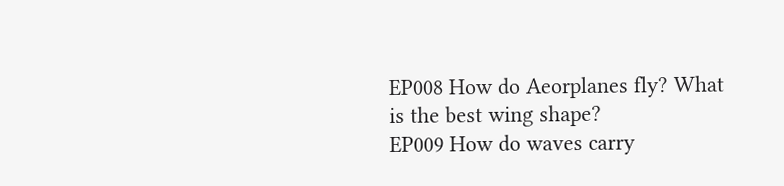EP008 How do Aeorplanes fly? What is the best wing shape?
EP009 How do waves carry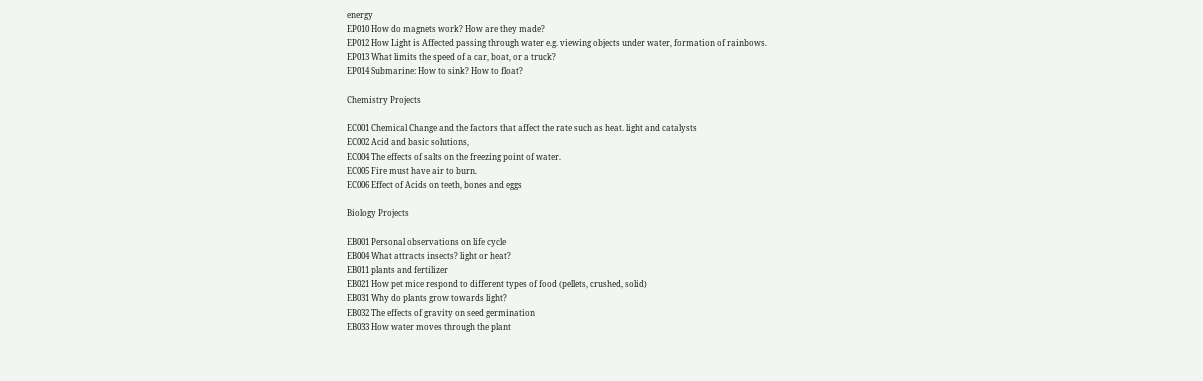energy
EP010 How do magnets work? How are they made?
EP012 How Light is Affected passing through water e.g. viewing objects under water, formation of rainbows.
EP013 What limits the speed of a car, boat, or a truck?
EP014 Submarine: How to sink? How to float?

Chemistry Projects

EC001 Chemical Change and the factors that affect the rate such as heat. light and catalysts
EC002 Acid and basic solutions,
EC004 The effects of salts on the freezing point of water.
EC005 Fire must have air to burn.
EC006 Effect of Acids on teeth, bones and eggs

Biology Projects

EB001 Personal observations on life cycle
EB004 What attracts insects? light or heat?
EB011 plants and fertilizer
EB021 How pet mice respond to different types of food (pellets, crushed, solid)
EB031 Why do plants grow towards light?
EB032 The effects of gravity on seed germination
EB033 How water moves through the plant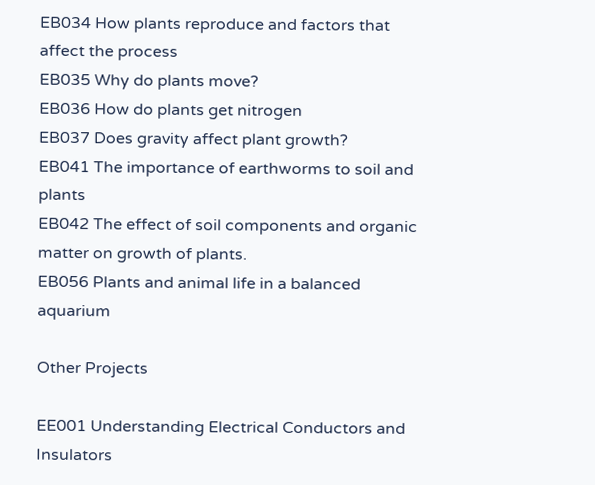EB034 How plants reproduce and factors that affect the process
EB035 Why do plants move?
EB036 How do plants get nitrogen
EB037 Does gravity affect plant growth?
EB041 The importance of earthworms to soil and plants
EB042 The effect of soil components and organic matter on growth of plants.
EB056 Plants and animal life in a balanced aquarium

Other Projects

EE001 Understanding Electrical Conductors and Insulators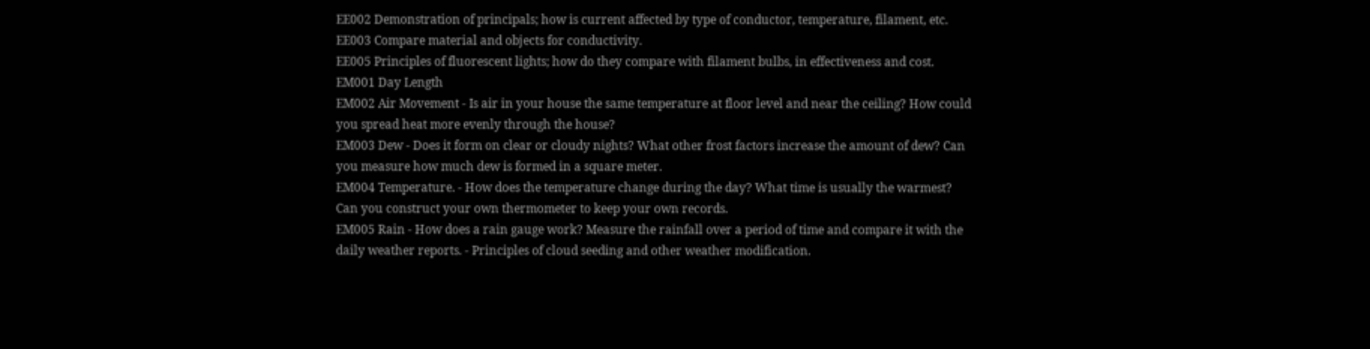EE002 Demonstration of principals; how is current affected by type of conductor, temperature, filament, etc.
EE003 Compare material and objects for conductivity.
EE005 Principles of fluorescent lights; how do they compare with filament bulbs, in effectiveness and cost.
EM001 Day Length
EM002 Air Movement - Is air in your house the same temperature at floor level and near the ceiling? How could you spread heat more evenly through the house?
EM003 Dew - Does it form on clear or cloudy nights? What other frost factors increase the amount of dew? Can you measure how much dew is formed in a square meter.
EM004 Temperature. - How does the temperature change during the day? What time is usually the warmest? Can you construct your own thermometer to keep your own records.
EM005 Rain - How does a rain gauge work? Measure the rainfall over a period of time and compare it with the daily weather reports. - Principles of cloud seeding and other weather modification.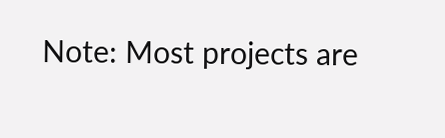Note: Most projects are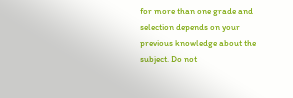for more than one grade and selection depends on your previous knowledge about the subject. Do not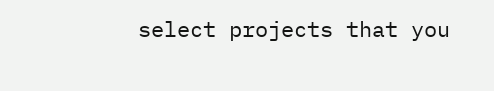select projects that you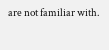are not familiar with.